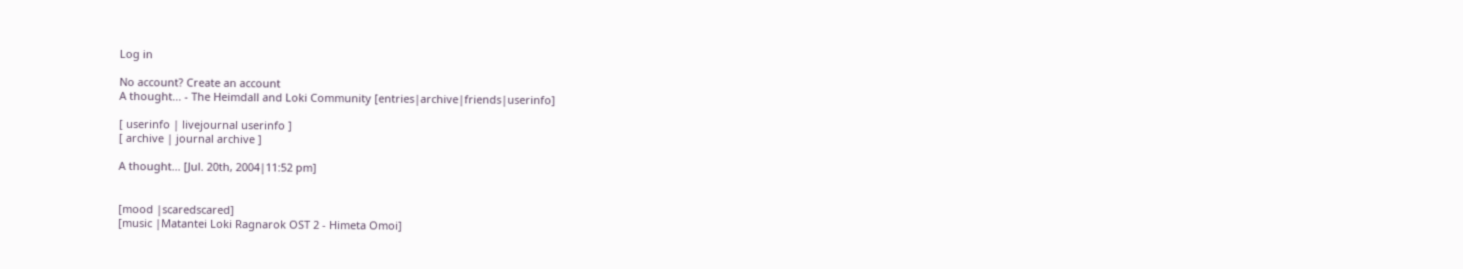Log in

No account? Create an account
A thought... - The Heimdall and Loki Community [entries|archive|friends|userinfo]

[ userinfo | livejournal userinfo ]
[ archive | journal archive ]

A thought... [Jul. 20th, 2004|11:52 pm]


[mood |scaredscared]
[music |Matantei Loki Ragnarok OST 2 - Himeta Omoi]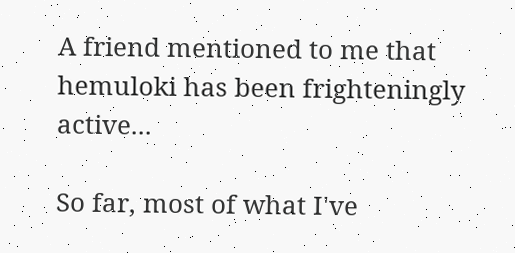A friend mentioned to me that hemuloki has been frighteningly active...

So far, most of what I've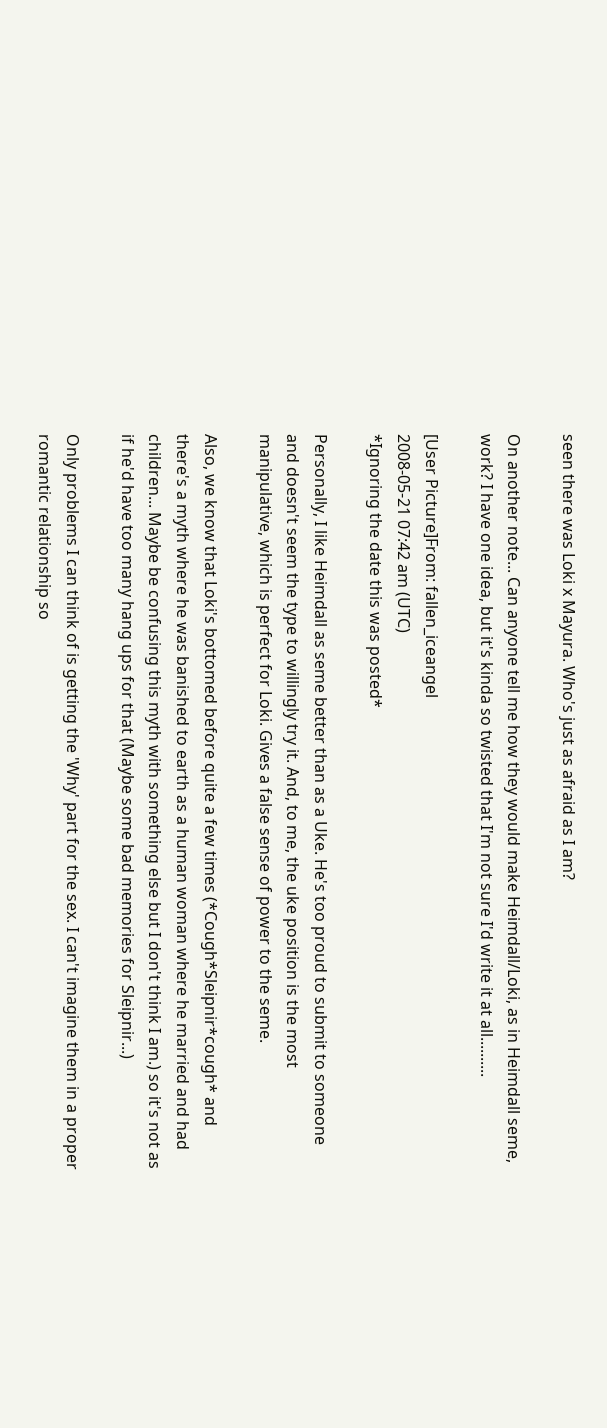seen there was Loki x Mayura. Who's just as afraid as I am?

On another note... Can anyone tell me how they would make Heimdall/Loki, as in Heimdall seme, work? I have one idea, but it's kinda so twisted that I'm not sure I'd write it at all..........

[User Picture]From: fallen_iceangel
2008-05-21 07:42 am (UTC)
*Ignoring the date this was posted*

Personally, I like Heimdall as seme better than as a Uke. He's too proud to submit to someone and doesn't seem the type to willingly try it. And, to me, the uke position is the most manipulative, which is perfect for Loki. Gives a false sense of power to the seme.

Also, we know that Loki's bottomed before quite a few times (*Cough*Sleipnir*cough* and there's a myth where he was banished to earth as a human woman where he married and had children... Maybe be confusing this myth with something else but I don't think I am.) so it's not as if he'd have too many hang ups for that (Maybe some bad memories for Sleipnir...)

Only problems I can think of is getting the 'Why' part for the sex. I can't imagine them in a proper romantic relationship so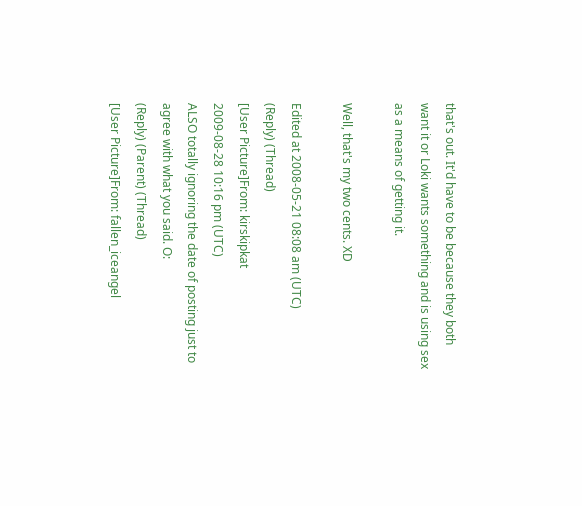that's out. It'd have to be because they both want it or Loki wants something and is using sex as a means of getting it.

Well, that's my two cents. XD

Edited at 2008-05-21 08:08 am (UTC)
(Reply) (Thread)
[User Picture]From: kirskipkat
2009-08-28 10:16 pm (UTC)
ALSO totally ignoring the date of posting just to agree with what you said. O:
(Reply) (Parent) (Thread)
[User Picture]From: fallen_iceangel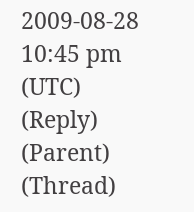2009-08-28 10:45 pm (UTC)
(Reply) (Parent) (Thread)